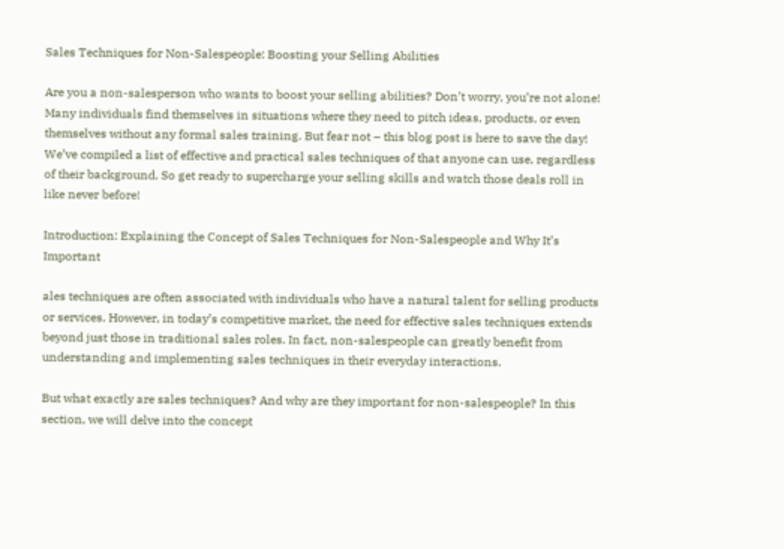Sales Techniques for Non-Salespeople: Boosting your Selling Abilities

Are you a non-salesperson who wants to boost your selling abilities? Don’t worry, you’re not alone! Many individuals find themselves in situations where they need to pitch ideas, products, or even themselves without any formal sales training. But fear not – this blog post is here to save the day! We’ve compiled a list of effective and practical sales techniques of that anyone can use, regardless of their background. So get ready to supercharge your selling skills and watch those deals roll in like never before!

Introduction: Explaining the Concept of Sales Techniques for Non-Salespeople and Why It’s Important

ales techniques are often associated with individuals who have a natural talent for selling products or services. However, in today’s competitive market, the need for effective sales techniques extends beyond just those in traditional sales roles. In fact, non-salespeople can greatly benefit from understanding and implementing sales techniques in their everyday interactions.

But what exactly are sales techniques? And why are they important for non-salespeople? In this section, we will delve into the concept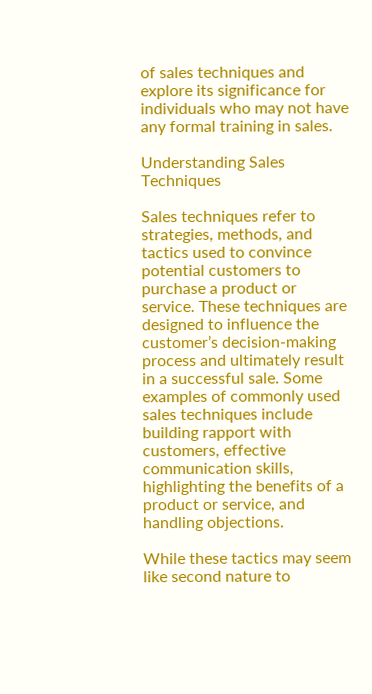of sales techniques and explore its significance for individuals who may not have any formal training in sales.

Understanding Sales Techniques

Sales techniques refer to strategies, methods, and tactics used to convince potential customers to purchase a product or service. These techniques are designed to influence the customer’s decision-making process and ultimately result in a successful sale. Some examples of commonly used sales techniques include building rapport with customers, effective communication skills, highlighting the benefits of a product or service, and handling objections.

While these tactics may seem like second nature to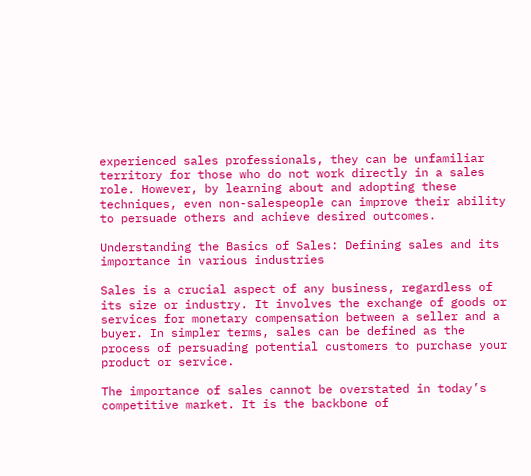experienced sales professionals, they can be unfamiliar territory for those who do not work directly in a sales role. However, by learning about and adopting these techniques, even non-salespeople can improve their ability to persuade others and achieve desired outcomes.

Understanding the Basics of Sales: Defining sales and its importance in various industries

Sales is a crucial aspect of any business, regardless of its size or industry. It involves the exchange of goods or services for monetary compensation between a seller and a buyer. In simpler terms, sales can be defined as the process of persuading potential customers to purchase your product or service.

The importance of sales cannot be overstated in today’s competitive market. It is the backbone of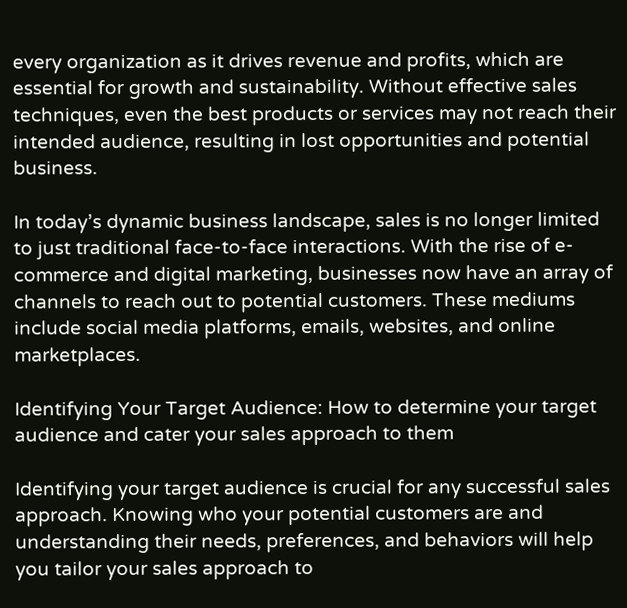every organization as it drives revenue and profits, which are essential for growth and sustainability. Without effective sales techniques, even the best products or services may not reach their intended audience, resulting in lost opportunities and potential business.

In today’s dynamic business landscape, sales is no longer limited to just traditional face-to-face interactions. With the rise of e-commerce and digital marketing, businesses now have an array of channels to reach out to potential customers. These mediums include social media platforms, emails, websites, and online marketplaces.

Identifying Your Target Audience: How to determine your target audience and cater your sales approach to them

Identifying your target audience is crucial for any successful sales approach. Knowing who your potential customers are and understanding their needs, preferences, and behaviors will help you tailor your sales approach to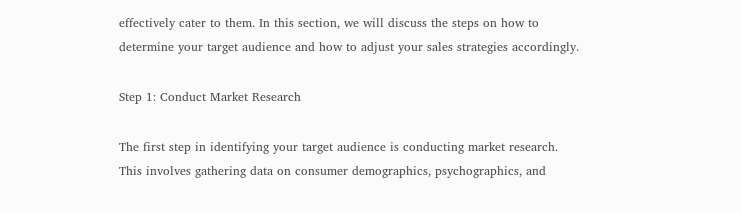effectively cater to them. In this section, we will discuss the steps on how to determine your target audience and how to adjust your sales strategies accordingly.

Step 1: Conduct Market Research

The first step in identifying your target audience is conducting market research. This involves gathering data on consumer demographics, psychographics, and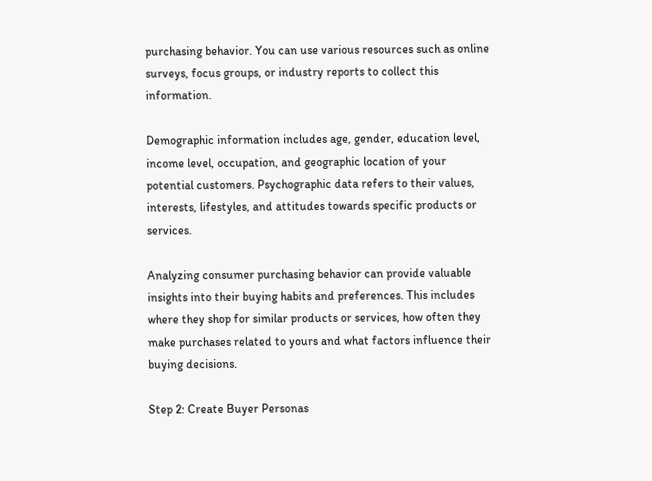purchasing behavior. You can use various resources such as online surveys, focus groups, or industry reports to collect this information.

Demographic information includes age, gender, education level, income level, occupation, and geographic location of your potential customers. Psychographic data refers to their values, interests, lifestyles, and attitudes towards specific products or services.

Analyzing consumer purchasing behavior can provide valuable insights into their buying habits and preferences. This includes where they shop for similar products or services, how often they make purchases related to yours and what factors influence their buying decisions.

Step 2: Create Buyer Personas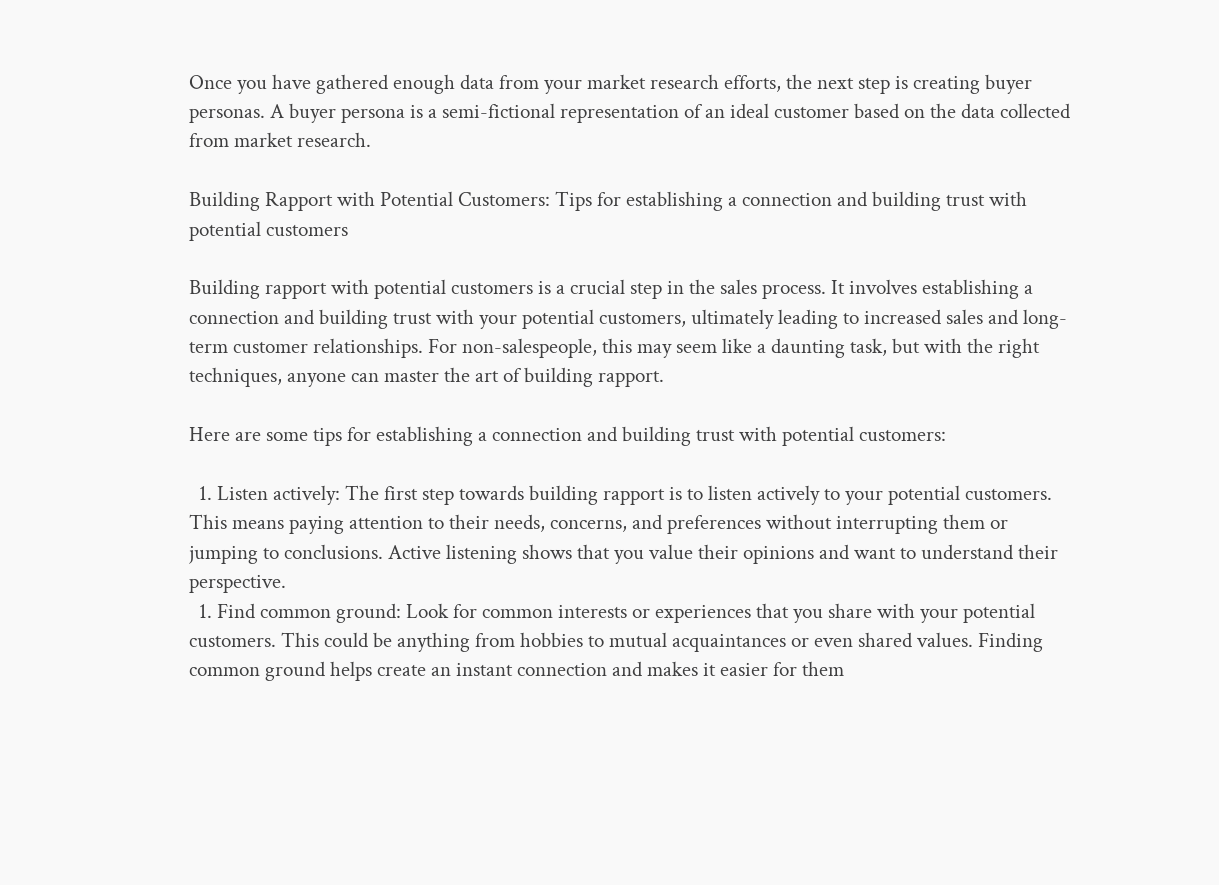Once you have gathered enough data from your market research efforts, the next step is creating buyer personas. A buyer persona is a semi-fictional representation of an ideal customer based on the data collected from market research.

Building Rapport with Potential Customers: Tips for establishing a connection and building trust with potential customers

Building rapport with potential customers is a crucial step in the sales process. It involves establishing a connection and building trust with your potential customers, ultimately leading to increased sales and long-term customer relationships. For non-salespeople, this may seem like a daunting task, but with the right techniques, anyone can master the art of building rapport.

Here are some tips for establishing a connection and building trust with potential customers:

  1. Listen actively: The first step towards building rapport is to listen actively to your potential customers. This means paying attention to their needs, concerns, and preferences without interrupting them or jumping to conclusions. Active listening shows that you value their opinions and want to understand their perspective.
  1. Find common ground: Look for common interests or experiences that you share with your potential customers. This could be anything from hobbies to mutual acquaintances or even shared values. Finding common ground helps create an instant connection and makes it easier for them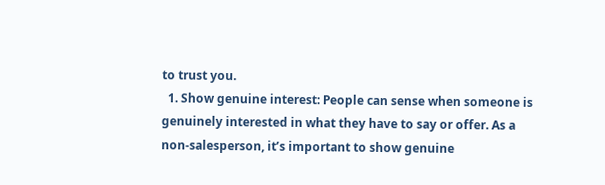to trust you.
  1. Show genuine interest: People can sense when someone is genuinely interested in what they have to say or offer. As a non-salesperson, it’s important to show genuine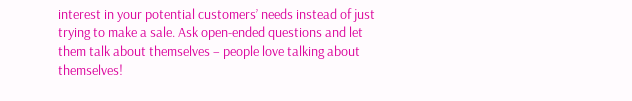interest in your potential customers’ needs instead of just trying to make a sale. Ask open-ended questions and let them talk about themselves – people love talking about themselves!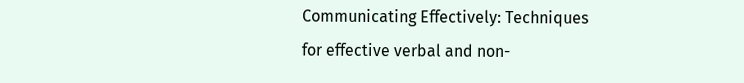Communicating Effectively: Techniques for effective verbal and non-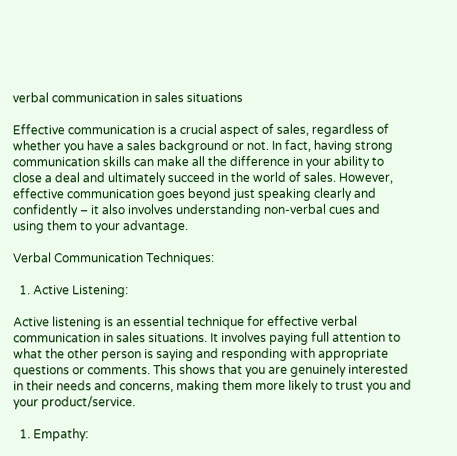verbal communication in sales situations

Effective communication is a crucial aspect of sales, regardless of whether you have a sales background or not. In fact, having strong communication skills can make all the difference in your ability to close a deal and ultimately succeed in the world of sales. However, effective communication goes beyond just speaking clearly and confidently – it also involves understanding non-verbal cues and using them to your advantage.

Verbal Communication Techniques:

  1. Active Listening:

Active listening is an essential technique for effective verbal communication in sales situations. It involves paying full attention to what the other person is saying and responding with appropriate questions or comments. This shows that you are genuinely interested in their needs and concerns, making them more likely to trust you and your product/service.

  1. Empathy: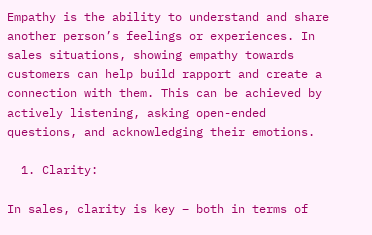Empathy is the ability to understand and share another person’s feelings or experiences. In sales situations, showing empathy towards customers can help build rapport and create a connection with them. This can be achieved by actively listening, asking open-ended questions, and acknowledging their emotions.

  1. Clarity:

In sales, clarity is key – both in terms of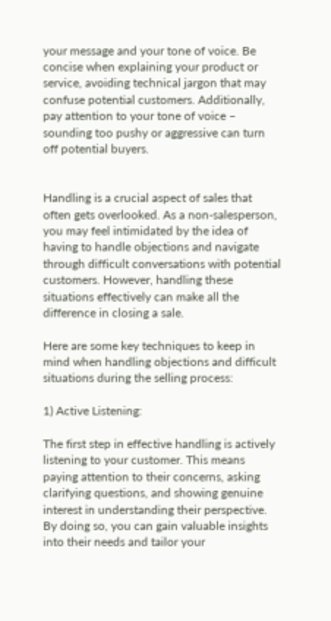your message and your tone of voice. Be concise when explaining your product or service, avoiding technical jargon that may confuse potential customers. Additionally, pay attention to your tone of voice – sounding too pushy or aggressive can turn off potential buyers.


Handling is a crucial aspect of sales that often gets overlooked. As a non-salesperson, you may feel intimidated by the idea of having to handle objections and navigate through difficult conversations with potential customers. However, handling these situations effectively can make all the difference in closing a sale.

Here are some key techniques to keep in mind when handling objections and difficult situations during the selling process:

1) Active Listening:

The first step in effective handling is actively listening to your customer. This means paying attention to their concerns, asking clarifying questions, and showing genuine interest in understanding their perspective. By doing so, you can gain valuable insights into their needs and tailor your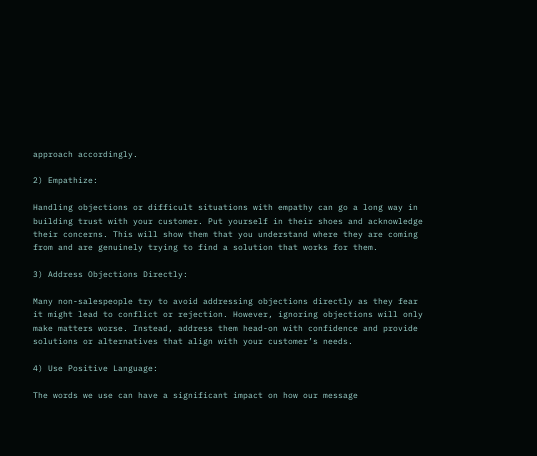approach accordingly.

2) Empathize:

Handling objections or difficult situations with empathy can go a long way in building trust with your customer. Put yourself in their shoes and acknowledge their concerns. This will show them that you understand where they are coming from and are genuinely trying to find a solution that works for them.

3) Address Objections Directly:

Many non-salespeople try to avoid addressing objections directly as they fear it might lead to conflict or rejection. However, ignoring objections will only make matters worse. Instead, address them head-on with confidence and provide solutions or alternatives that align with your customer’s needs.

4) Use Positive Language:

The words we use can have a significant impact on how our message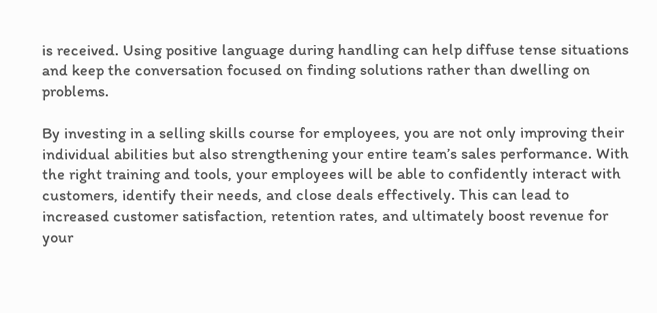is received. Using positive language during handling can help diffuse tense situations and keep the conversation focused on finding solutions rather than dwelling on problems.

By investing in a selling skills course for employees, you are not only improving their individual abilities but also strengthening your entire team’s sales performance. With the right training and tools, your employees will be able to confidently interact with customers, identify their needs, and close deals effectively. This can lead to increased customer satisfaction, retention rates, and ultimately boost revenue for your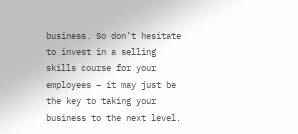business. So don’t hesitate to invest in a selling skills course for your employees – it may just be the key to taking your business to the next level.